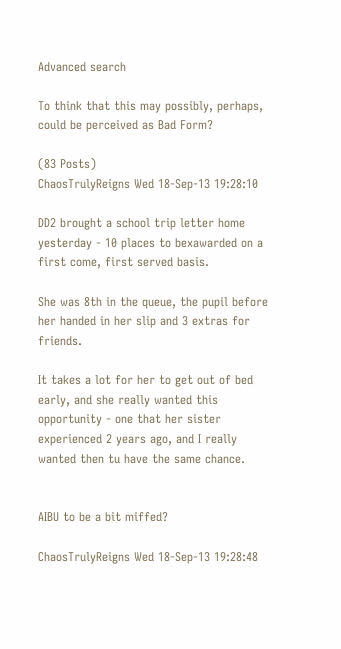Advanced search

To think that this may possibly, perhaps, could be perceived as Bad Form?

(83 Posts)
ChaosTrulyReigns Wed 18-Sep-13 19:28:10

DD2 brought a school trip letter home yesterday - 10 places to bexawarded on a first come, first served basis.

She was 8th in the queue, the pupil before her handed in her slip and 3 extras for friends.

It takes a lot for her to get out of bed early, and she really wanted this opportunity - one that her sister experienced 2 years ago, and I really wanted then tu have the same chance.


AIBU to be a bit miffed?

ChaosTrulyReigns Wed 18-Sep-13 19:28:48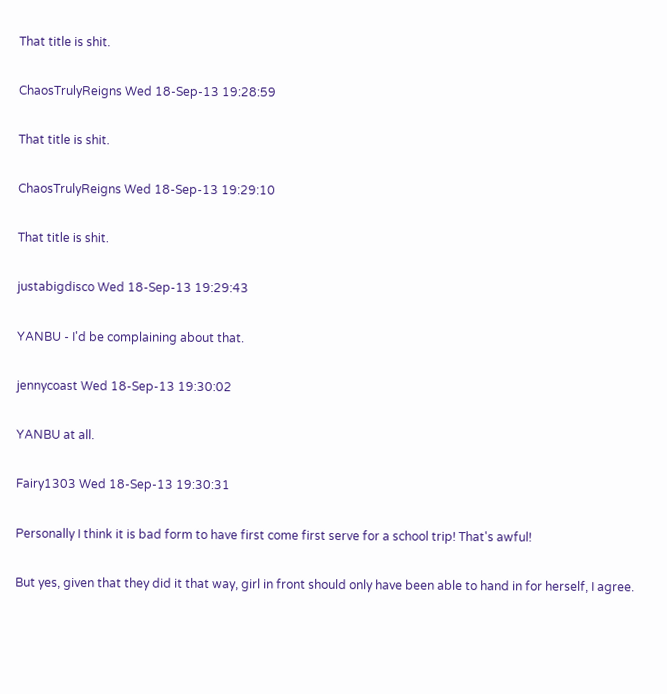That title is shit.

ChaosTrulyReigns Wed 18-Sep-13 19:28:59

That title is shit.

ChaosTrulyReigns Wed 18-Sep-13 19:29:10

That title is shit.

justabigdisco Wed 18-Sep-13 19:29:43

YANBU - I'd be complaining about that.

jennycoast Wed 18-Sep-13 19:30:02

YANBU at all.

Fairy1303 Wed 18-Sep-13 19:30:31

Personally I think it is bad form to have first come first serve for a school trip! That's awful!

But yes, given that they did it that way, girl in front should only have been able to hand in for herself, I agree.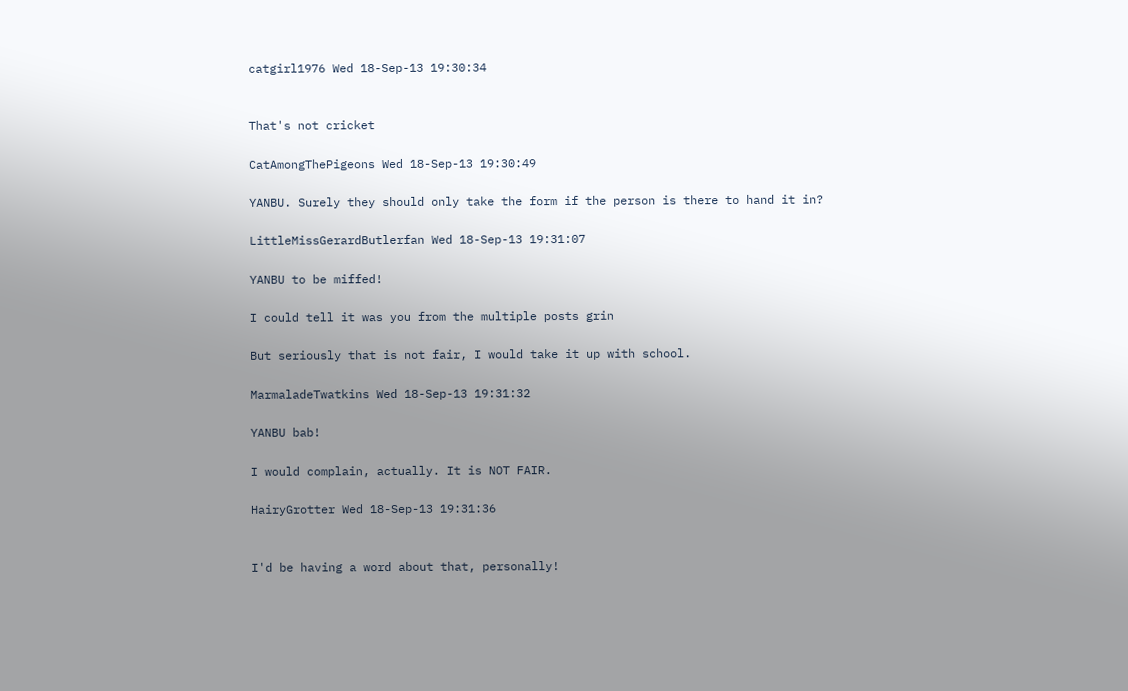catgirl1976 Wed 18-Sep-13 19:30:34


That's not cricket

CatAmongThePigeons Wed 18-Sep-13 19:30:49

YANBU. Surely they should only take the form if the person is there to hand it in?

LittleMissGerardButlerfan Wed 18-Sep-13 19:31:07

YANBU to be miffed!

I could tell it was you from the multiple posts grin

But seriously that is not fair, I would take it up with school.

MarmaladeTwatkins Wed 18-Sep-13 19:31:32

YANBU bab!

I would complain, actually. It is NOT FAIR.

HairyGrotter Wed 18-Sep-13 19:31:36


I'd be having a word about that, personally!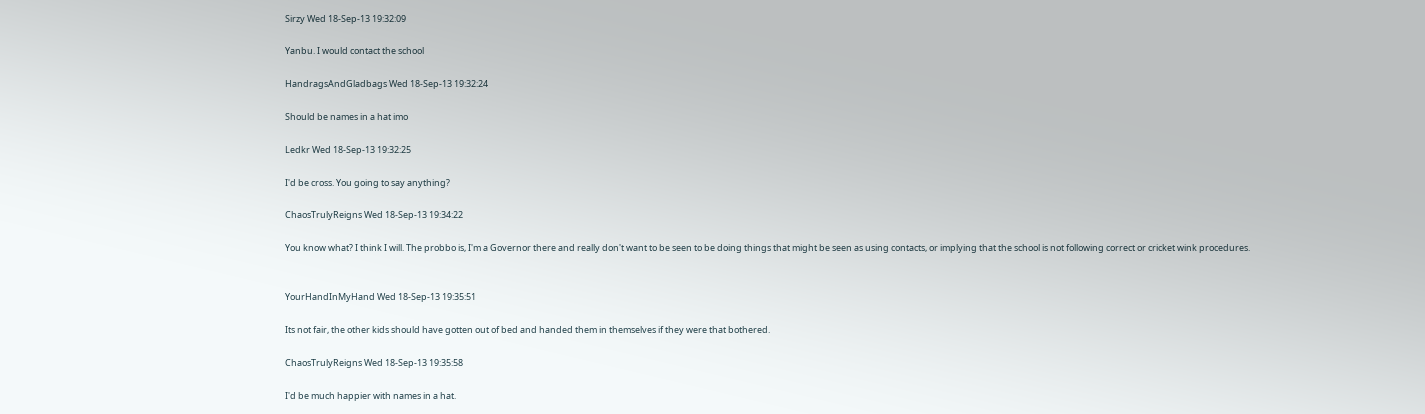Sirzy Wed 18-Sep-13 19:32:09

Yanbu. I would contact the school

HandragsAndGladbags Wed 18-Sep-13 19:32:24

Should be names in a hat imo

Ledkr Wed 18-Sep-13 19:32:25

I'd be cross. You going to say anything?

ChaosTrulyReigns Wed 18-Sep-13 19:34:22

You know what? I think I will. The probbo is, I'm a Governor there and really don't want to be seen to be doing things that might be seen as using contacts, or implying that the school is not following correct or cricket wink procedures.


YourHandInMyHand Wed 18-Sep-13 19:35:51

Its not fair, the other kids should have gotten out of bed and handed them in themselves if they were that bothered.

ChaosTrulyReigns Wed 18-Sep-13 19:35:58

I'd be much happier with names in a hat.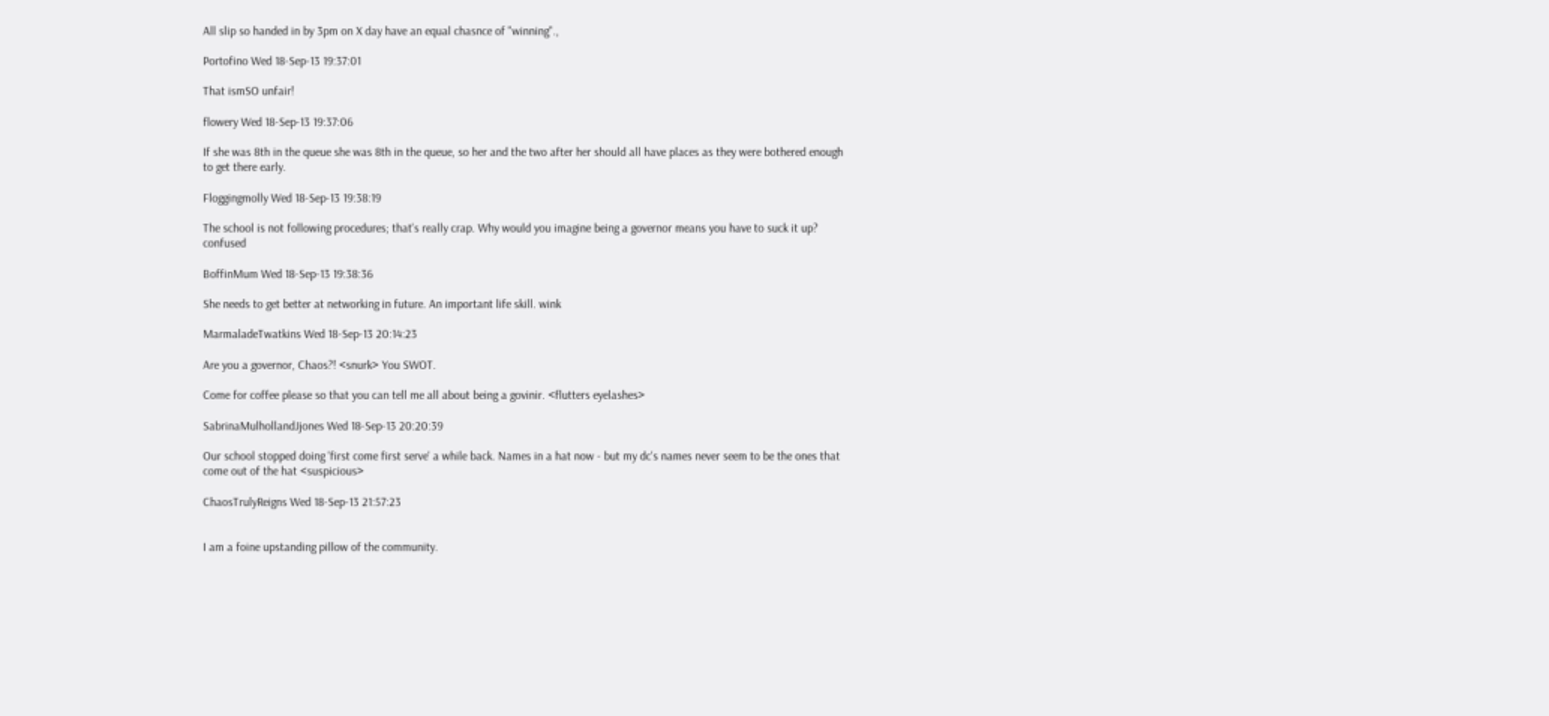All slip so handed in by 3pm on X day have an equal chasnce of "winning".,

Portofino Wed 18-Sep-13 19:37:01

That ismSO unfair!

flowery Wed 18-Sep-13 19:37:06

If she was 8th in the queue she was 8th in the queue, so her and the two after her should all have places as they were bothered enough to get there early.

Floggingmolly Wed 18-Sep-13 19:38:19

The school is not following procedures; that's really crap. Why would you imagine being a governor means you have to suck it up? confused

BoffinMum Wed 18-Sep-13 19:38:36

She needs to get better at networking in future. An important life skill. wink

MarmaladeTwatkins Wed 18-Sep-13 20:14:23

Are you a governor, Chaos?! <snurk> You SWOT.

Come for coffee please so that you can tell me all about being a govinir. <flutters eyelashes>

SabrinaMulhollandJjones Wed 18-Sep-13 20:20:39

Our school stopped doing 'first come first serve' a while back. Names in a hat now - but my dc's names never seem to be the ones that come out of the hat <suspicious>

ChaosTrulyReigns Wed 18-Sep-13 21:57:23


I am a foine upstanding pillow of the community.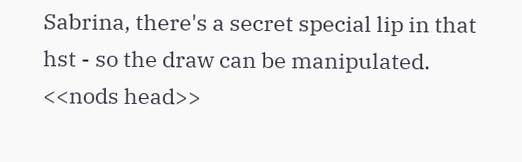Sabrina, there's a secret special lip in that hst - so the draw can be manipulated. <<nods head>>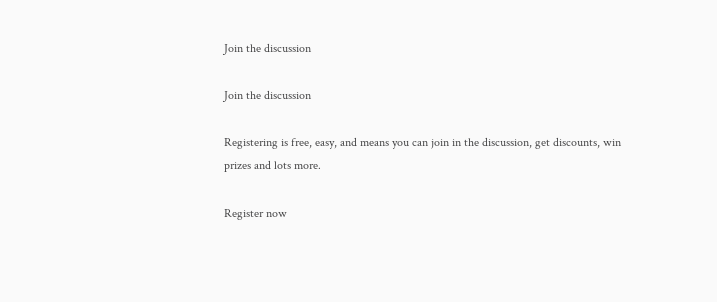Join the discussion

Join the discussion

Registering is free, easy, and means you can join in the discussion, get discounts, win prizes and lots more.

Register now